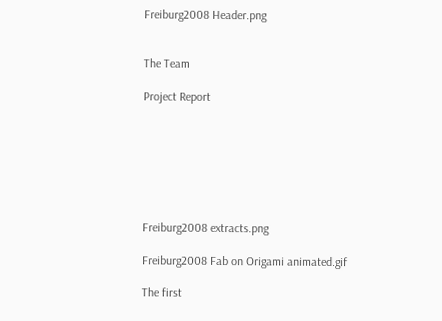Freiburg2008 Header.png


The Team

Project Report







Freiburg2008 extracts.png

Freiburg2008 Fab on Origami animated.gif

The first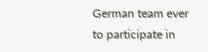German team ever to participate in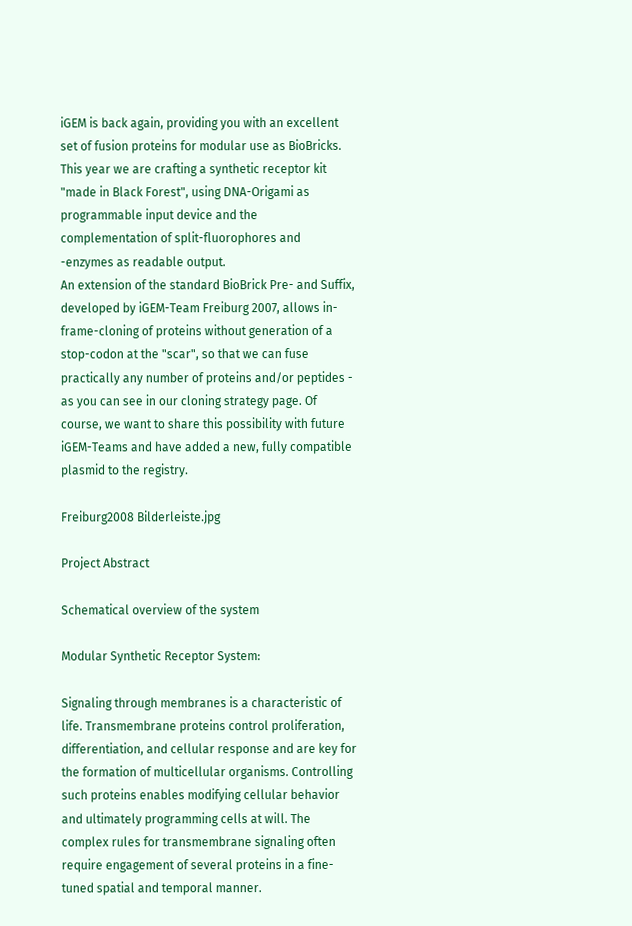iGEM is back again, providing you with an excellent set of fusion proteins for modular use as BioBricks. This year we are crafting a synthetic receptor kit "made in Black Forest", using DNA-Origami as programmable input device and the complementation of split-fluorophores and -enzymes as readable output.
An extension of the standard BioBrick Pre- and Suffix, developed by iGEM-Team Freiburg 2007, allows in-frame-cloning of proteins without generation of a stop-codon at the "scar", so that we can fuse practically any number of proteins and/or peptides - as you can see in our cloning strategy page. Of course, we want to share this possibility with future iGEM-Teams and have added a new, fully compatible plasmid to the registry.

Freiburg2008 Bilderleiste.jpg

Project Abstract

Schematical overview of the system

Modular Synthetic Receptor System:

Signaling through membranes is a characteristic of life. Transmembrane proteins control proliferation, differentiation, and cellular response and are key for the formation of multicellular organisms. Controlling such proteins enables modifying cellular behavior and ultimately programming cells at will. The complex rules for transmembrane signaling often require engagement of several proteins in a fine-tuned spatial and temporal manner.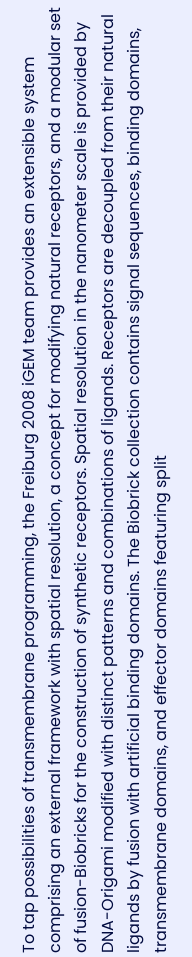To tap possibilities of transmembrane programming, the Freiburg 2008 iGEM team provides an extensible system comprising an external framework with spatial resolution, a concept for modifying natural receptors, and a modular set of fusion-Biobricks for the construction of synthetic receptors. Spatial resolution in the nanometer scale is provided by DNA-Origami modified with distinct patterns and combinations of ligands. Receptors are decoupled from their natural ligands by fusion with artificial binding domains. The Biobrick collection contains signal sequences, binding domains, transmembrane domains, and effector domains featuring split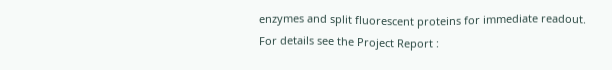enzymes and split fluorescent proteins for immediate readout.
For details see the Project Report :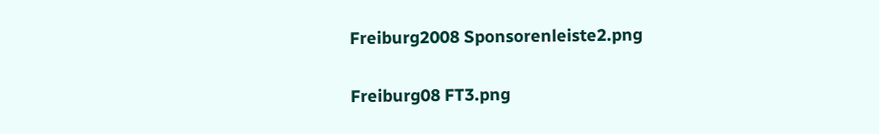Freiburg2008 Sponsorenleiste2.png

Freiburg08 FT3.png